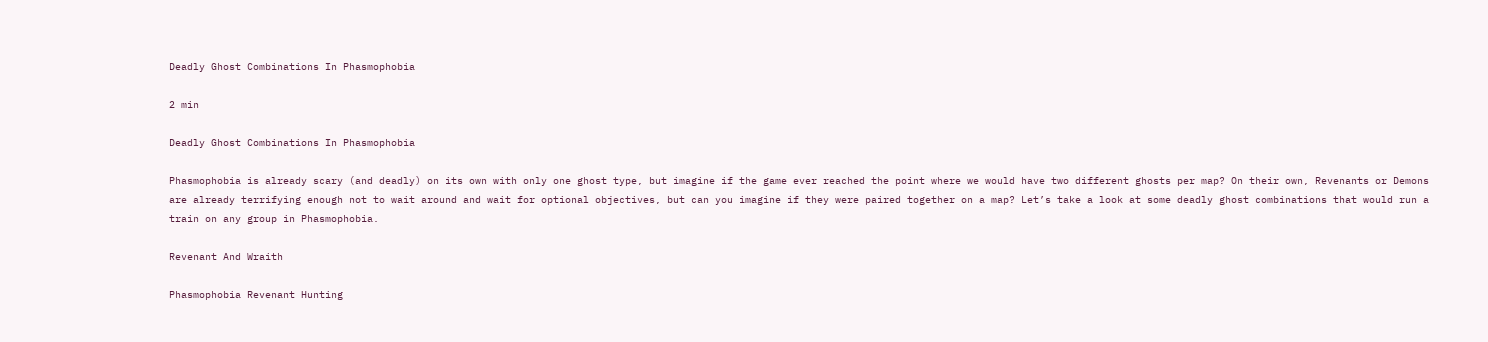Deadly Ghost Combinations In Phasmophobia

2 min

Deadly Ghost Combinations In Phasmophobia

Phasmophobia is already scary (and deadly) on its own with only one ghost type, but imagine if the game ever reached the point where we would have two different ghosts per map? On their own, Revenants or Demons are already terrifying enough not to wait around and wait for optional objectives, but can you imagine if they were paired together on a map? Let’s take a look at some deadly ghost combinations that would run a train on any group in Phasmophobia.

Revenant And Wraith

Phasmophobia Revenant Hunting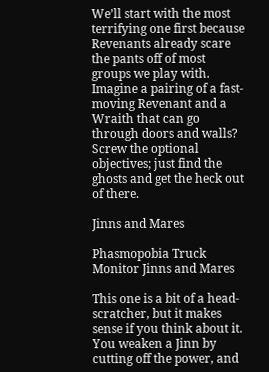We’ll start with the most terrifying one first because Revenants already scare the pants off of most groups we play with. Imagine a pairing of a fast-moving Revenant and a Wraith that can go through doors and walls? Screw the optional objectives; just find the ghosts and get the heck out of there.

Jinns and Mares

Phasmopobia Truck Monitor Jinns and Mares

This one is a bit of a head-scratcher, but it makes sense if you think about it. You weaken a Jinn by cutting off the power, and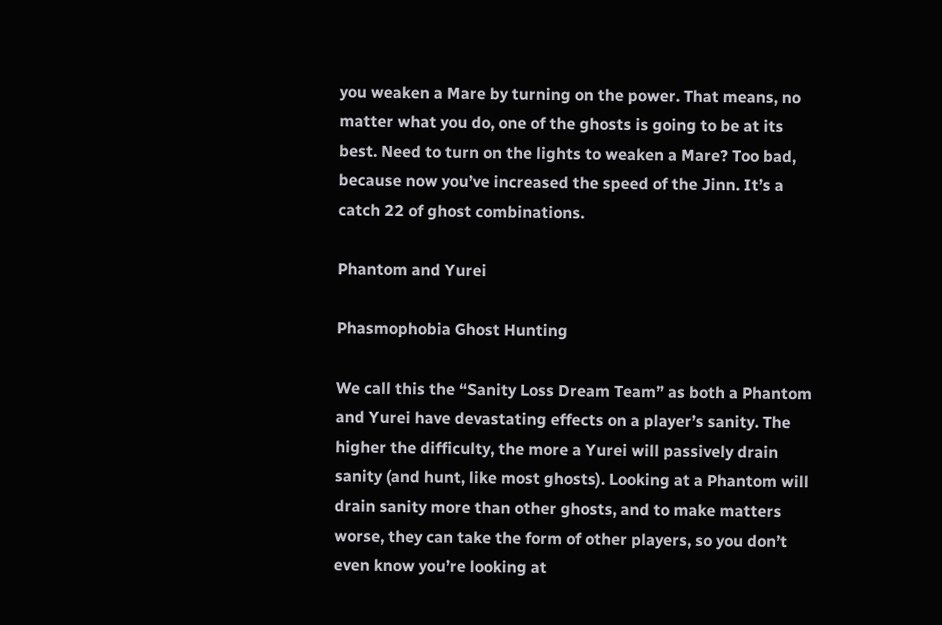you weaken a Mare by turning on the power. That means, no matter what you do, one of the ghosts is going to be at its best. Need to turn on the lights to weaken a Mare? Too bad, because now you’ve increased the speed of the Jinn. It’s a catch 22 of ghost combinations.

Phantom and Yurei

Phasmophobia Ghost Hunting

We call this the “Sanity Loss Dream Team” as both a Phantom and Yurei have devastating effects on a player’s sanity. The higher the difficulty, the more a Yurei will passively drain sanity (and hunt, like most ghosts). Looking at a Phantom will drain sanity more than other ghosts, and to make matters worse, they can take the form of other players, so you don’t even know you’re looking at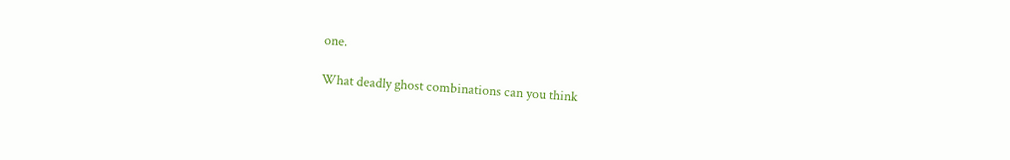one.

What deadly ghost combinations can you think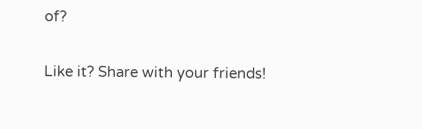of?

Like it? Share with your friends!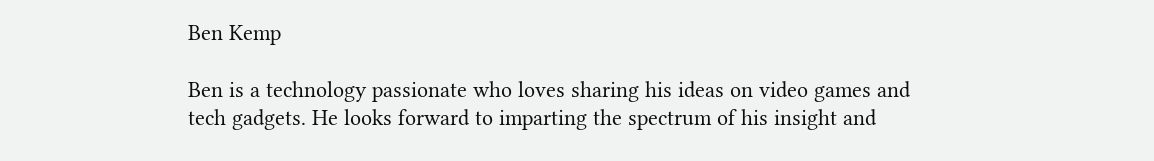Ben Kemp

Ben is a technology passionate who loves sharing his ideas on video games and tech gadgets. He looks forward to imparting the spectrum of his insight and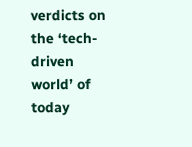verdicts on the ‘tech-driven world’ of today